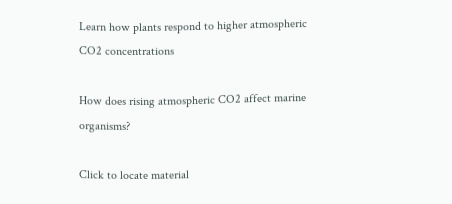Learn how plants respond to higher atmospheric CO2 concentrations

How does rising atmospheric CO2 affect marine organisms?

Click to locate material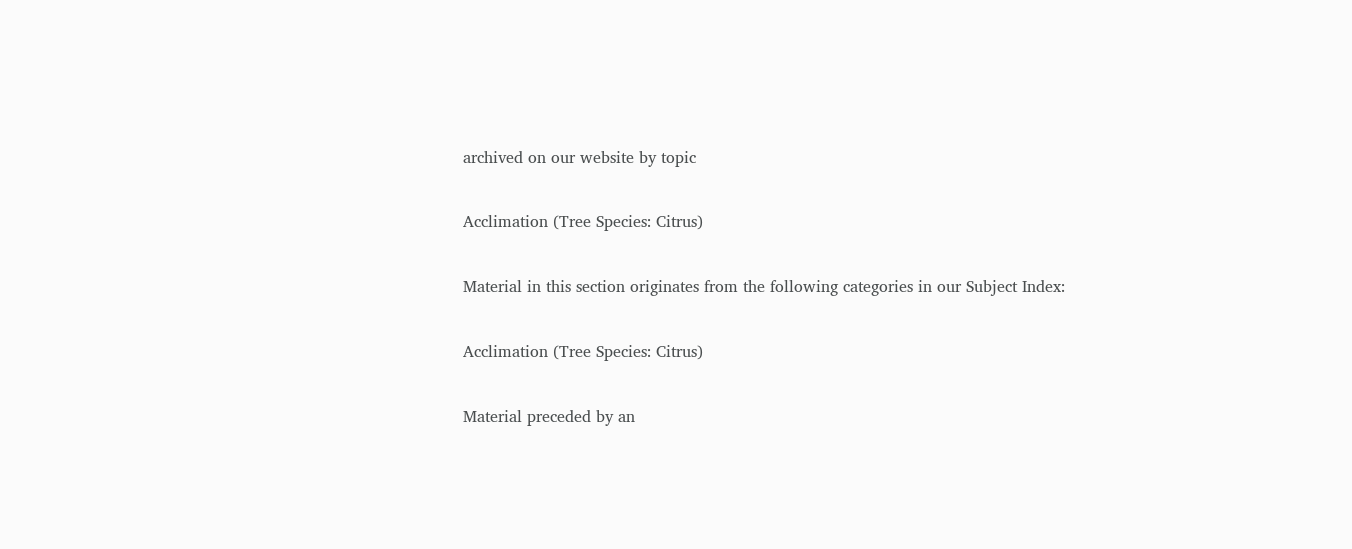archived on our website by topic

Acclimation (Tree Species: Citrus)

Material in this section originates from the following categories in our Subject Index:

Acclimation (Tree Species: Citrus)

Material preceded by an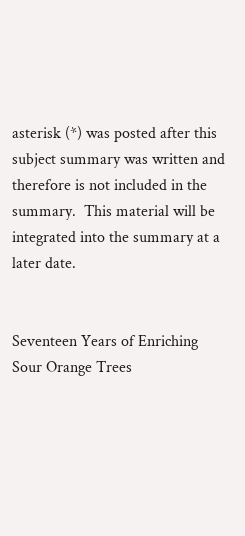asterisk (*) was posted after this subject summary was written and therefore is not included in the summary.  This material will be integrated into the summary at a later date.


Seventeen Years of Enriching Sour Orange Trees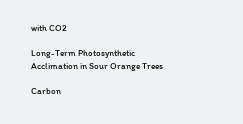with CO2

Long-Term Photosynthetic Acclimation in Sour Orange Trees

Carbon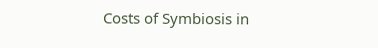Costs of Symbiosis in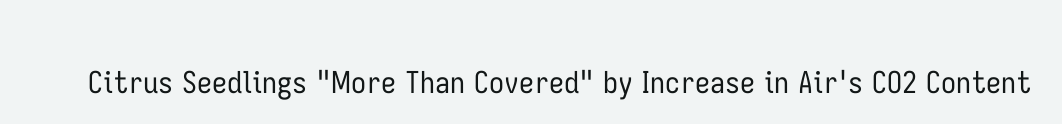Citrus Seedlings "More Than Covered" by Increase in Air's CO2 Content